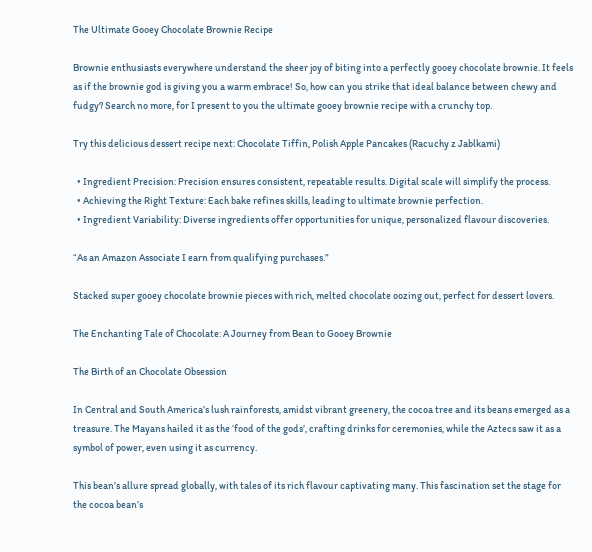The Ultimate Gooey Chocolate Brownie Recipe

Brownie enthusiasts everywhere understand the sheer joy of biting into a perfectly gooey chocolate brownie. It feels as if the brownie god is giving you a warm embrace! So, how can you strike that ideal balance between chewy and fudgy? Search no more, for I present to you the ultimate gooey brownie recipe with a crunchy top.

Try this delicious dessert recipe next: Chocolate Tiffin, Polish Apple Pancakes (Racuchy z Jablkami)

  • Ingredient Precision: Precision ensures consistent, repeatable results. Digital scale will simplify the process.
  • Achieving the Right Texture: Each bake refines skills, leading to ultimate brownie perfection.
  • Ingredient Variability: Diverse ingredients offer opportunities for unique, personalized flavour discoveries.

“As an Amazon Associate I earn from qualifying purchases.”

Stacked super gooey chocolate brownie pieces with rich, melted chocolate oozing out, perfect for dessert lovers.

The Enchanting Tale of Chocolate: A Journey from Bean to Gooey Brownie

The Birth of an Chocolate Obsession

In Central and South America’s lush rainforests, amidst vibrant greenery, the cocoa tree and its beans emerged as a treasure. The Mayans hailed it as the ‘food of the gods’, crafting drinks for ceremonies, while the Aztecs saw it as a symbol of power, even using it as currency.

This bean’s allure spread globally, with tales of its rich flavour captivating many. This fascination set the stage for the cocoa bean’s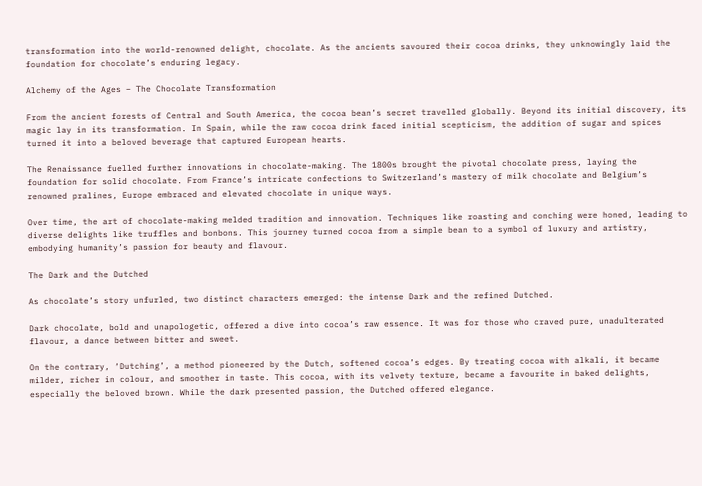transformation into the world-renowned delight, chocolate. As the ancients savoured their cocoa drinks, they unknowingly laid the foundation for chocolate’s enduring legacy.

Alchemy of the Ages – The Chocolate Transformation

From the ancient forests of Central and South America, the cocoa bean’s secret travelled globally. Beyond its initial discovery, its magic lay in its transformation. In Spain, while the raw cocoa drink faced initial scepticism, the addition of sugar and spices turned it into a beloved beverage that captured European hearts.

The Renaissance fuelled further innovations in chocolate-making. The 1800s brought the pivotal chocolate press, laying the foundation for solid chocolate. From France’s intricate confections to Switzerland’s mastery of milk chocolate and Belgium’s renowned pralines, Europe embraced and elevated chocolate in unique ways.

Over time, the art of chocolate-making melded tradition and innovation. Techniques like roasting and conching were honed, leading to diverse delights like truffles and bonbons. This journey turned cocoa from a simple bean to a symbol of luxury and artistry, embodying humanity’s passion for beauty and flavour.

The Dark and the Dutched

As chocolate’s story unfurled, two distinct characters emerged: the intense Dark and the refined Dutched.

Dark chocolate, bold and unapologetic, offered a dive into cocoa’s raw essence. It was for those who craved pure, unadulterated flavour, a dance between bitter and sweet.

On the contrary, ‘Dutching’, a method pioneered by the Dutch, softened cocoa’s edges. By treating cocoa with alkali, it became milder, richer in colour, and smoother in taste. This cocoa, with its velvety texture, became a favourite in baked delights, especially the beloved brown. While the dark presented passion, the Dutched offered elegance.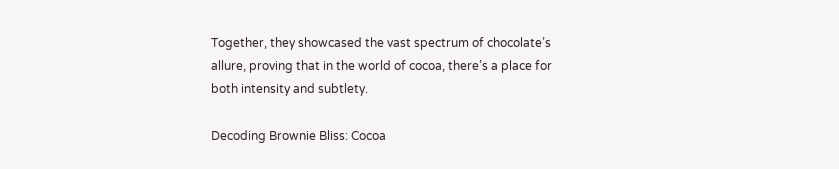Together, they showcased the vast spectrum of chocolate’s allure, proving that in the world of cocoa, there’s a place for both intensity and subtlety.

Decoding Brownie Bliss: Cocoa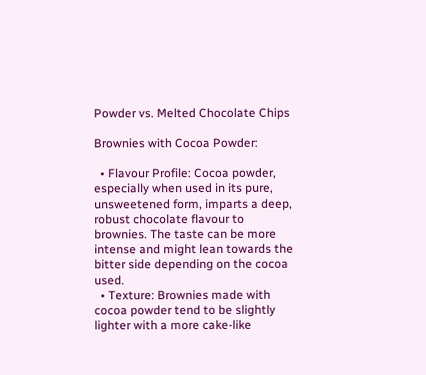Powder vs. Melted Chocolate Chips

Brownies with Cocoa Powder:

  • Flavour Profile: Cocoa powder, especially when used in its pure, unsweetened form, imparts a deep, robust chocolate flavour to brownies. The taste can be more intense and might lean towards the bitter side depending on the cocoa used.
  • Texture: Brownies made with cocoa powder tend to be slightly lighter with a more cake-like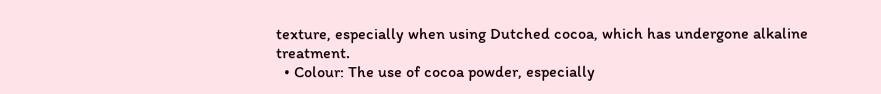texture, especially when using Dutched cocoa, which has undergone alkaline treatment.
  • Colour: The use of cocoa powder, especially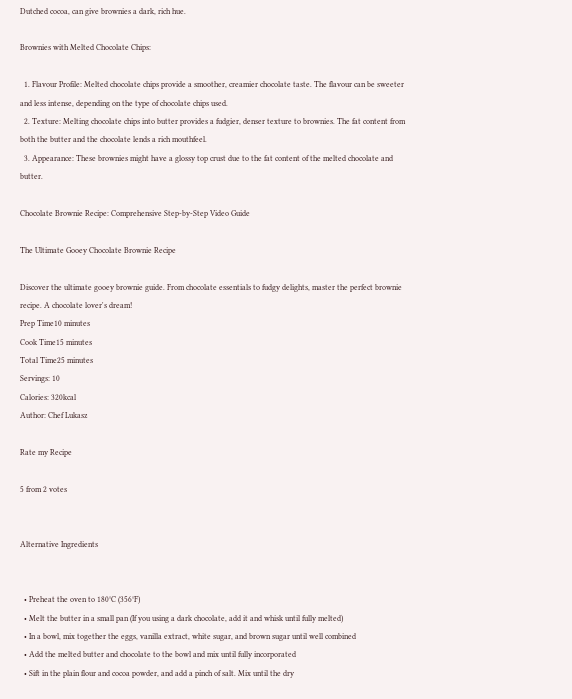Dutched cocoa, can give brownies a dark, rich hue.

Brownies with Melted Chocolate Chips:

  1. Flavour Profile: Melted chocolate chips provide a smoother, creamier chocolate taste. The flavour can be sweeter and less intense, depending on the type of chocolate chips used.
  2. Texture: Melting chocolate chips into butter provides a fudgier, denser texture to brownies. The fat content from both the butter and the chocolate lends a rich mouthfeel.
  3. Appearance: These brownies might have a glossy top crust due to the fat content of the melted chocolate and butter.

Chocolate Brownie Recipe: Comprehensive Step-by-Step Video Guide

The Ultimate Gooey Chocolate Brownie Recipe

Discover the ultimate gooey brownie guide. From chocolate essentials to fudgy delights, master the perfect brownie recipe. A chocolate lover's dream!
Prep Time10 minutes
Cook Time15 minutes
Total Time25 minutes
Servings: 10
Calories: 320kcal
Author: Chef Lukasz

Rate my Recipe

5 from 2 votes


Alternative Ingredients


  • Preheat the oven to 180°C (356°F)
  • Melt the butter in a small pan (If you using a dark chocolate, add it and whisk until fully melted)
  • In a bowl, mix together the eggs, vanilla extract, white sugar, and brown sugar until well combined
  • Add the melted butter and chocolate to the bowl and mix until fully incorporated
  • Sift in the plain flour and cocoa powder, and add a pinch of salt. Mix until the dry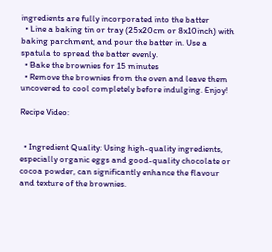ingredients are fully incorporated into the batter
  • Line a baking tin or tray (25x20cm or 8x10inch) with baking parchment, and pour the batter in. Use a spatula to spread the batter evenly.
  • Bake the brownies for 15 minutes
  • Remove the brownies from the oven and leave them uncovered to cool completely before indulging. Enjoy!

Recipe Video:


  • Ingredient Quality: Using high-quality ingredients, especially organic eggs and good-quality chocolate or cocoa powder, can significantly enhance the flavour and texture of the brownies.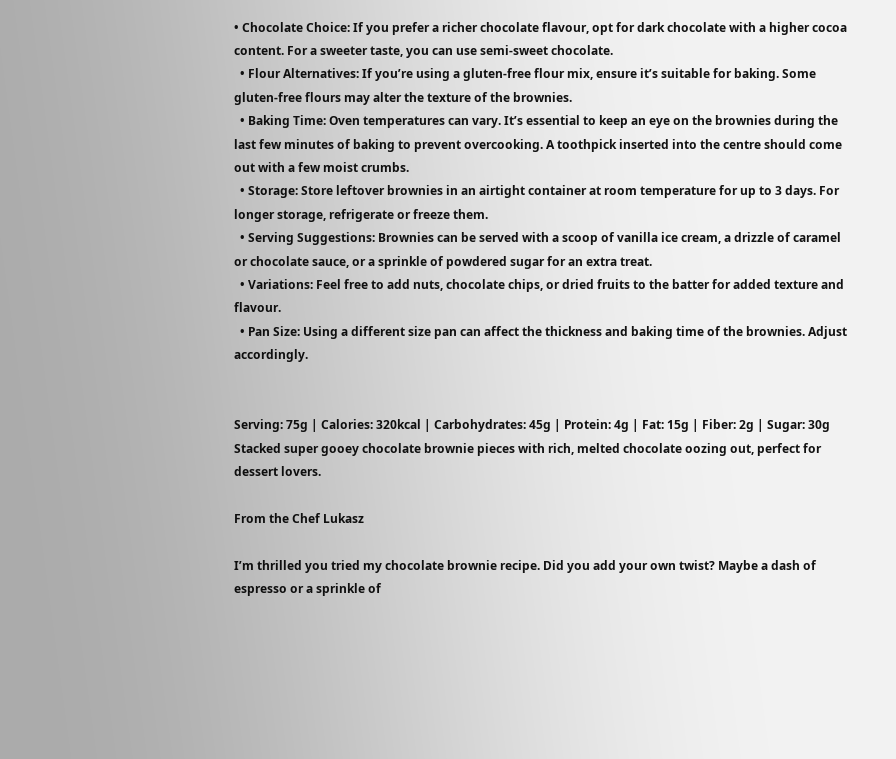• Chocolate Choice: If you prefer a richer chocolate flavour, opt for dark chocolate with a higher cocoa content. For a sweeter taste, you can use semi-sweet chocolate.
  • Flour Alternatives: If you’re using a gluten-free flour mix, ensure it’s suitable for baking. Some gluten-free flours may alter the texture of the brownies.
  • Baking Time: Oven temperatures can vary. It’s essential to keep an eye on the brownies during the last few minutes of baking to prevent overcooking. A toothpick inserted into the centre should come out with a few moist crumbs.
  • Storage: Store leftover brownies in an airtight container at room temperature for up to 3 days. For longer storage, refrigerate or freeze them.
  • Serving Suggestions: Brownies can be served with a scoop of vanilla ice cream, a drizzle of caramel or chocolate sauce, or a sprinkle of powdered sugar for an extra treat.
  • Variations: Feel free to add nuts, chocolate chips, or dried fruits to the batter for added texture and flavour.
  • Pan Size: Using a different size pan can affect the thickness and baking time of the brownies. Adjust accordingly.


Serving: 75g | Calories: 320kcal | Carbohydrates: 45g | Protein: 4g | Fat: 15g | Fiber: 2g | Sugar: 30g
Stacked super gooey chocolate brownie pieces with rich, melted chocolate oozing out, perfect for dessert lovers.

From the Chef Lukasz

I’m thrilled you tried my chocolate brownie recipe. Did you add your own twist? Maybe a dash of espresso or a sprinkle of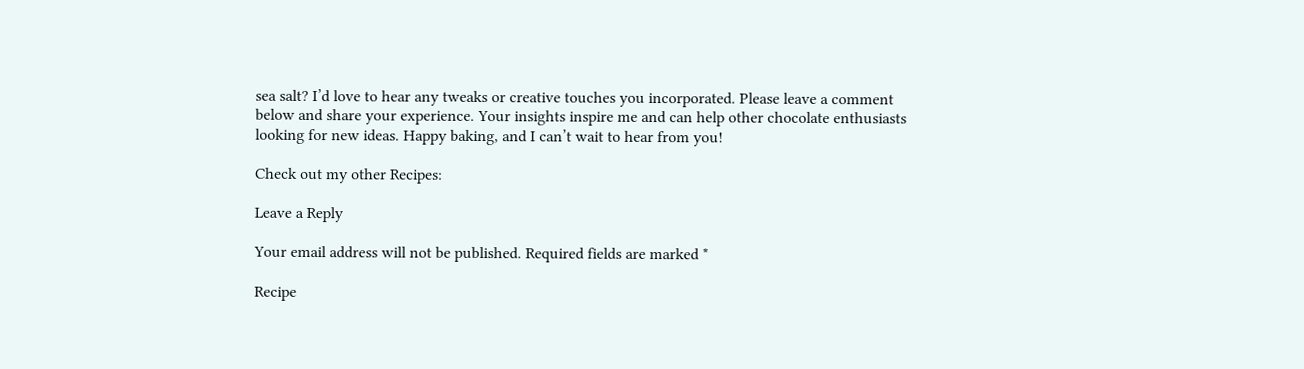sea salt? I’d love to hear any tweaks or creative touches you incorporated. Please leave a comment below and share your experience. Your insights inspire me and can help other chocolate enthusiasts looking for new ideas. Happy baking, and I can’t wait to hear from you!

Check out my other Recipes:

Leave a Reply

Your email address will not be published. Required fields are marked *

Recipe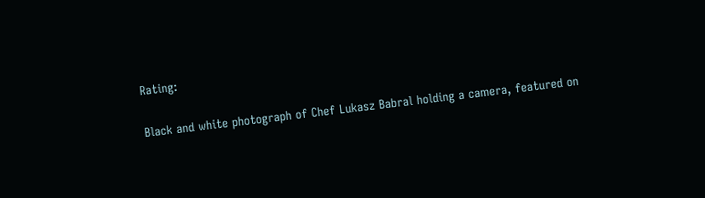Rating:

Black and white photograph of Chef Lukasz Babral holding a camera, featured on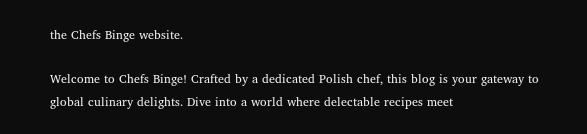the Chefs Binge website.

Welcome to Chefs Binge! Crafted by a dedicated Polish chef, this blog is your gateway to global culinary delights. Dive into a world where delectable recipes meet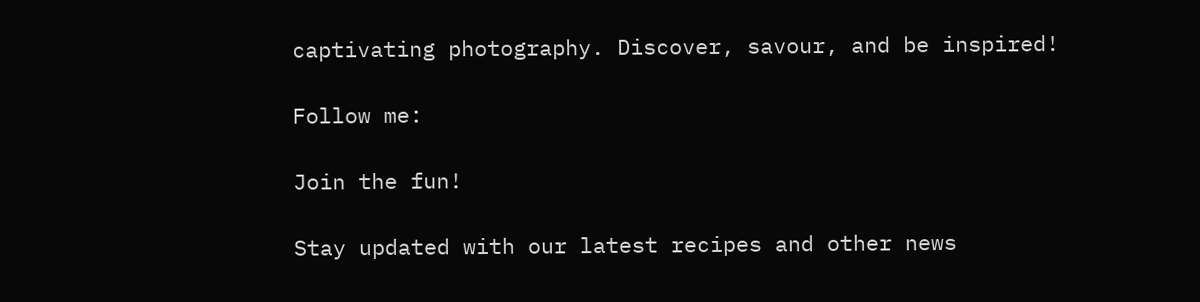captivating photography. Discover, savour, and be inspired!

Follow me:

Join the fun!

Stay updated with our latest recipes and other news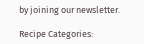by joining our newsletter.

Recipe Categories: